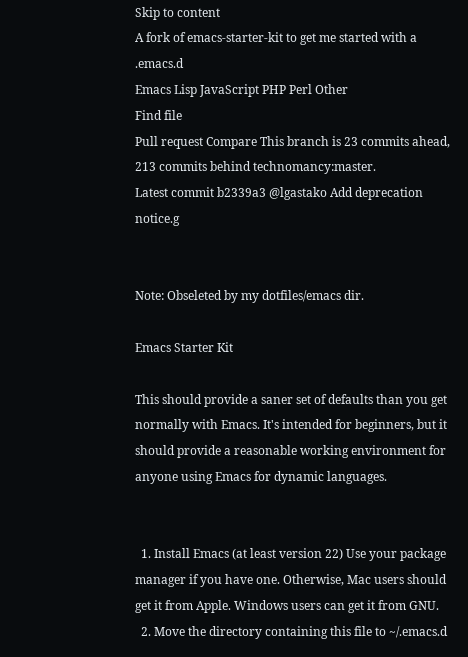Skip to content
A fork of emacs-starter-kit to get me started with a .emacs.d
Emacs Lisp JavaScript PHP Perl Other
Find file
Pull request Compare This branch is 23 commits ahead, 213 commits behind technomancy:master.
Latest commit b2339a3 @lgastako Add deprecation notice.g


Note: Obseleted by my dotfiles/emacs dir.

Emacs Starter Kit

This should provide a saner set of defaults than you get normally with Emacs. It's intended for beginners, but it should provide a reasonable working environment for anyone using Emacs for dynamic languages.


  1. Install Emacs (at least version 22) Use your package manager if you have one. Otherwise, Mac users should get it from Apple. Windows users can get it from GNU.
  2. Move the directory containing this file to ~/.emacs.d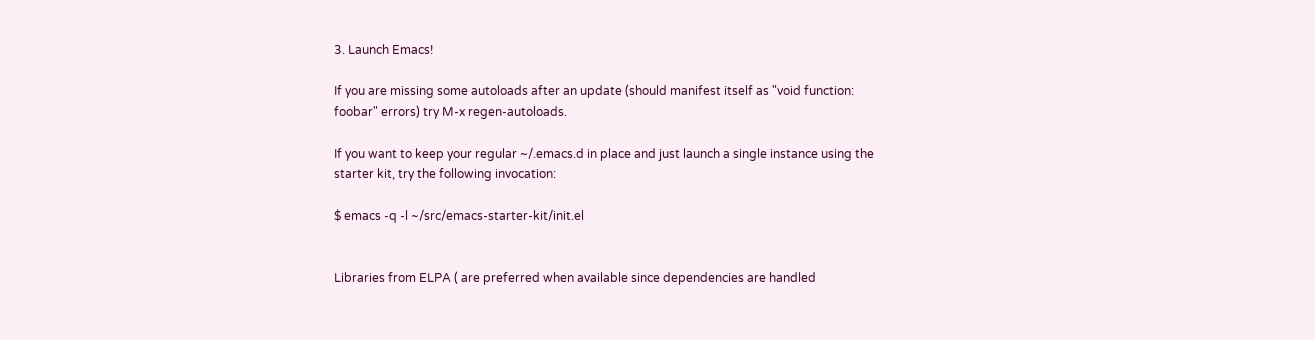3. Launch Emacs!

If you are missing some autoloads after an update (should manifest itself as "void function: foobar" errors) try M-x regen-autoloads.

If you want to keep your regular ~/.emacs.d in place and just launch a single instance using the starter kit, try the following invocation:

$ emacs -q -l ~/src/emacs-starter-kit/init.el


Libraries from ELPA ( are preferred when available since dependencies are handled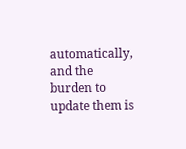automatically, and the burden to update them is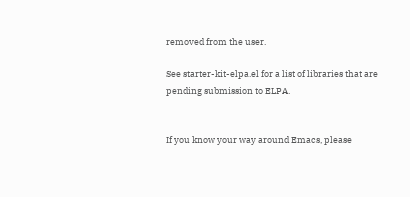removed from the user.

See starter-kit-elpa.el for a list of libraries that are pending submission to ELPA.


If you know your way around Emacs, please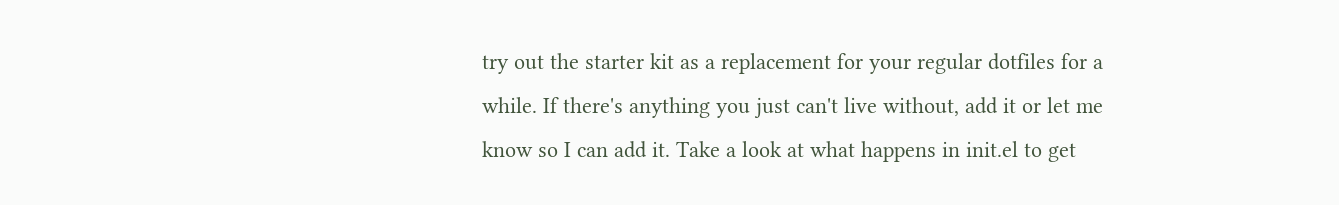try out the starter kit as a replacement for your regular dotfiles for a while. If there's anything you just can't live without, add it or let me know so I can add it. Take a look at what happens in init.el to get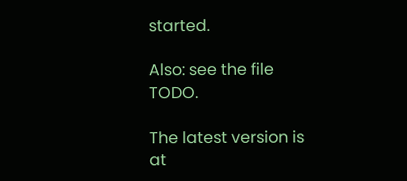started.

Also: see the file TODO.

The latest version is at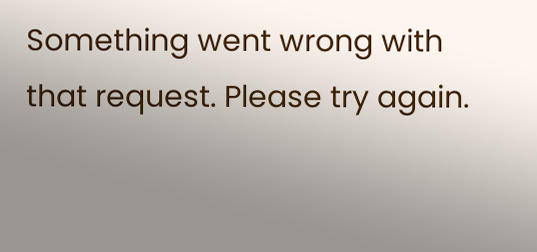Something went wrong with that request. Please try again.